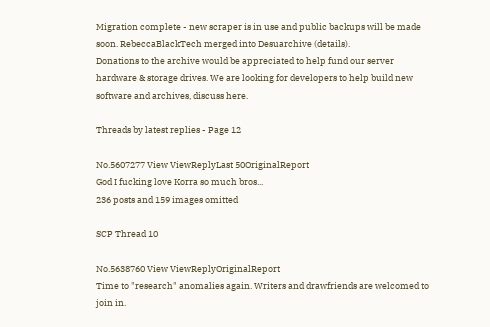Migration complete - new scraper is in use and public backups will be made soon. RebeccaBlackTech merged into Desuarchive (details).
Donations to the archive would be appreciated to help fund our server hardware & storage drives. We are looking for developers to help build new software and archives, discuss here.

Threads by latest replies - Page 12

No.5607277 View ViewReplyLast 50OriginalReport
God I fucking love Korra so much bros...
236 posts and 159 images omitted

SCP Thread 10

No.5638760 View ViewReplyOriginalReport
Time to "research" anomalies again. Writers and drawfriends are welcomed to join in.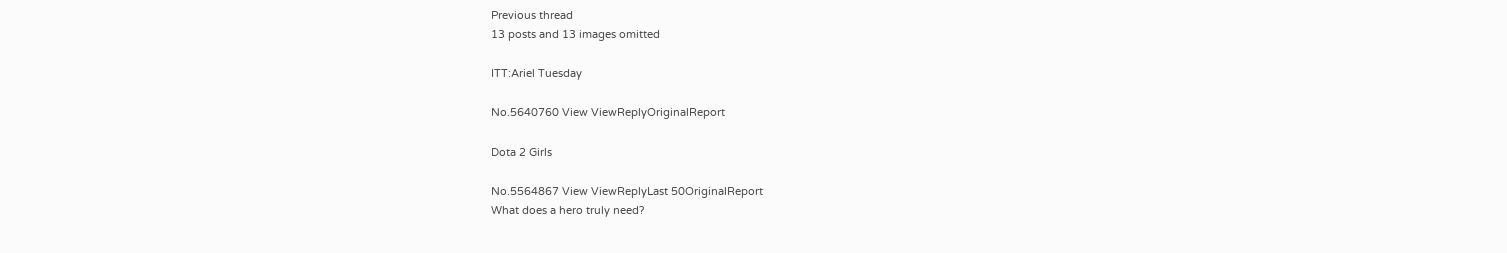Previous thread
13 posts and 13 images omitted

ITT:Ariel Tuesday

No.5640760 View ViewReplyOriginalReport

Dota 2 Girls

No.5564867 View ViewReplyLast 50OriginalReport
What does a hero truly need?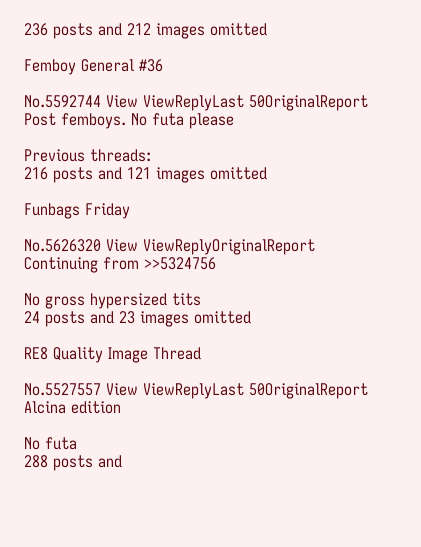236 posts and 212 images omitted

Femboy General #36

No.5592744 View ViewReplyLast 50OriginalReport
Post femboys. No futa please

Previous threads:
216 posts and 121 images omitted

Funbags Friday

No.5626320 View ViewReplyOriginalReport
Continuing from >>5324756

No gross hypersized tits
24 posts and 23 images omitted

RE8 Quality Image Thread

No.5527557 View ViewReplyLast 50OriginalReport
Alcina edition

No futa
288 posts and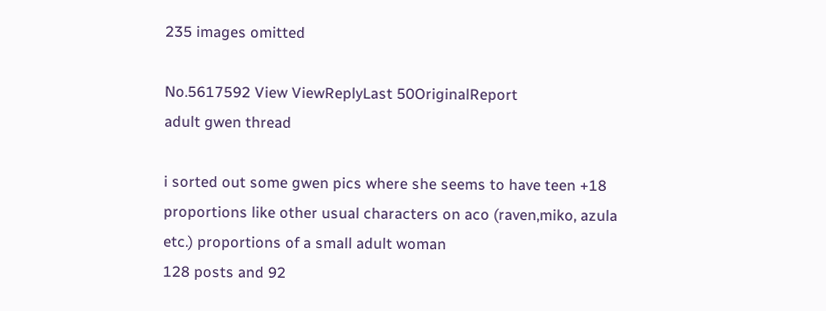235 images omitted

No.5617592 View ViewReplyLast 50OriginalReport
adult gwen thread

i sorted out some gwen pics where she seems to have teen +18 proportions like other usual characters on aco (raven,miko, azula etc.) proportions of a small adult woman
128 posts and 92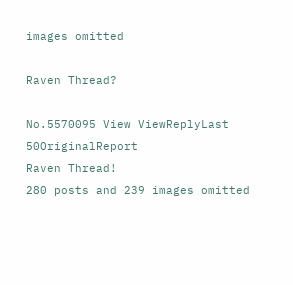images omitted

Raven Thread?

No.5570095 View ViewReplyLast 50OriginalReport
Raven Thread!
280 posts and 239 images omitted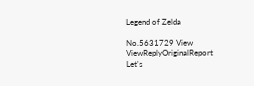Legend of Zelda

No.5631729 View ViewReplyOriginalReport
Let's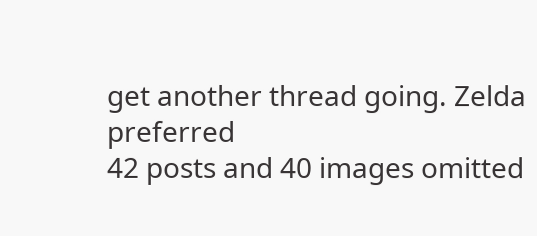get another thread going. Zelda preferred
42 posts and 40 images omitted